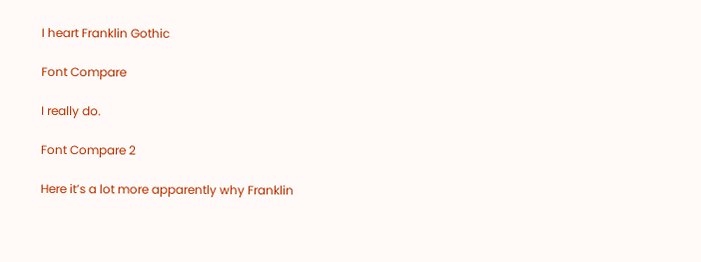I heart Franklin Gothic

Font Compare

I really do.

Font Compare 2

Here it’s a lot more apparently why Franklin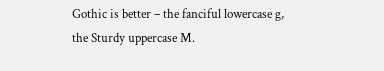Gothic is better – the fanciful lowercase g, the Sturdy uppercase M.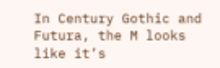In Century Gothic and Futura, the M looks like it’s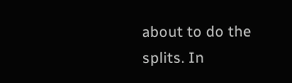about to do the splits. In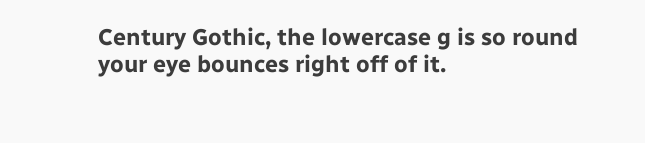Century Gothic, the lowercase g is so round your eye bounces right off of it.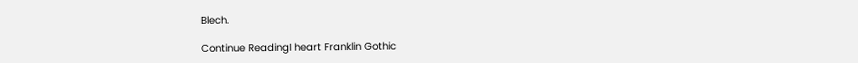Blech.

Continue ReadingI heart Franklin Gothic